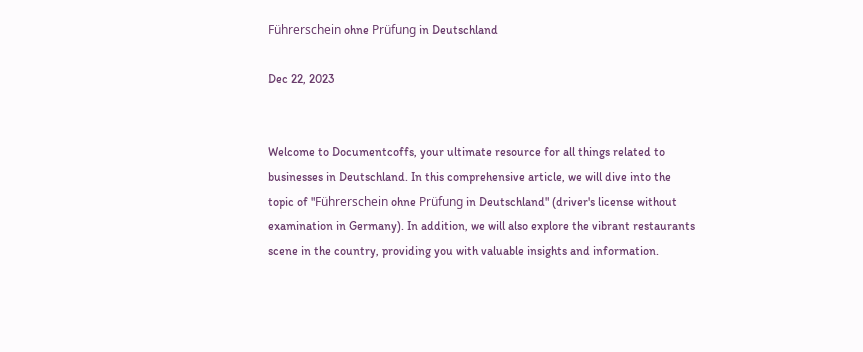Führerschein ohne Prüfung in Deutschland

Dec 22, 2023


Welcome to Documentcoffs, your ultimate resource for all things related to businesses in Deutschland. In this comprehensive article, we will dive into the topic of "Führerschein ohne Prüfung in Deutschland" (driver's license without examination in Germany). In addition, we will also explore the vibrant restaurants scene in the country, providing you with valuable insights and information.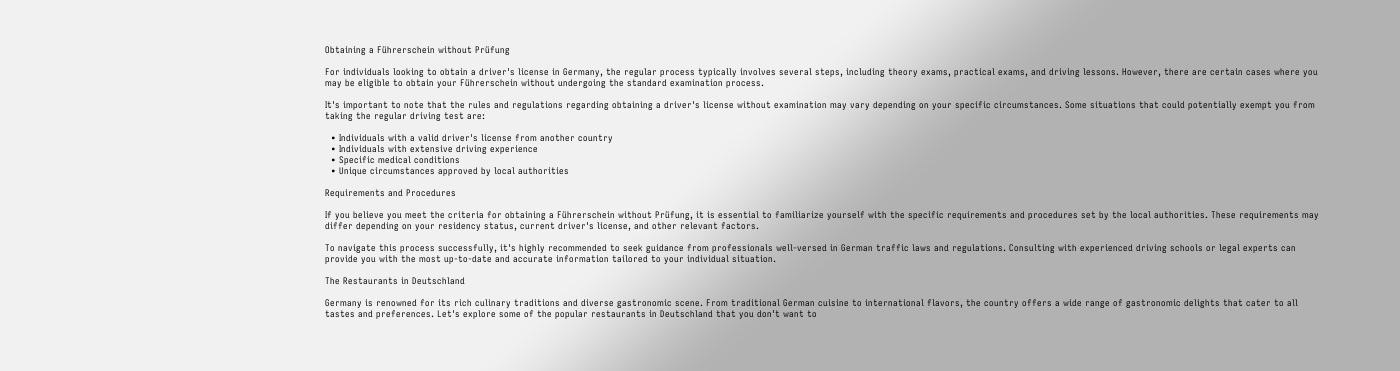Obtaining a Führerschein without Prüfung

For individuals looking to obtain a driver's license in Germany, the regular process typically involves several steps, including theory exams, practical exams, and driving lessons. However, there are certain cases where you may be eligible to obtain your Führerschein without undergoing the standard examination process.

It's important to note that the rules and regulations regarding obtaining a driver's license without examination may vary depending on your specific circumstances. Some situations that could potentially exempt you from taking the regular driving test are:

  • Individuals with a valid driver's license from another country
  • Individuals with extensive driving experience
  • Specific medical conditions
  • Unique circumstances approved by local authorities

Requirements and Procedures

If you believe you meet the criteria for obtaining a Führerschein without Prüfung, it is essential to familiarize yourself with the specific requirements and procedures set by the local authorities. These requirements may differ depending on your residency status, current driver's license, and other relevant factors.

To navigate this process successfully, it's highly recommended to seek guidance from professionals well-versed in German traffic laws and regulations. Consulting with experienced driving schools or legal experts can provide you with the most up-to-date and accurate information tailored to your individual situation.

The Restaurants in Deutschland

Germany is renowned for its rich culinary traditions and diverse gastronomic scene. From traditional German cuisine to international flavors, the country offers a wide range of gastronomic delights that cater to all tastes and preferences. Let's explore some of the popular restaurants in Deutschland that you don't want to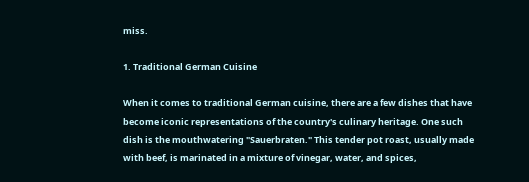miss.

1. Traditional German Cuisine

When it comes to traditional German cuisine, there are a few dishes that have become iconic representations of the country's culinary heritage. One such dish is the mouthwatering "Sauerbraten." This tender pot roast, usually made with beef, is marinated in a mixture of vinegar, water, and spices,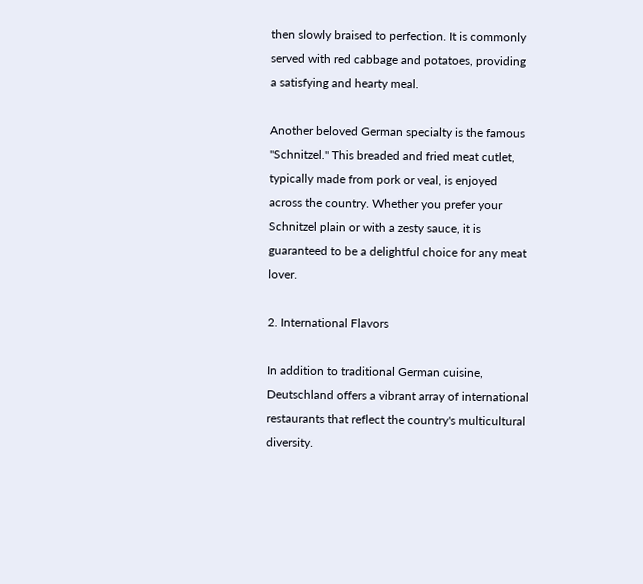then slowly braised to perfection. It is commonly served with red cabbage and potatoes, providing a satisfying and hearty meal.

Another beloved German specialty is the famous "Schnitzel." This breaded and fried meat cutlet, typically made from pork or veal, is enjoyed across the country. Whether you prefer your Schnitzel plain or with a zesty sauce, it is guaranteed to be a delightful choice for any meat lover.

2. International Flavors

In addition to traditional German cuisine, Deutschland offers a vibrant array of international restaurants that reflect the country's multicultural diversity.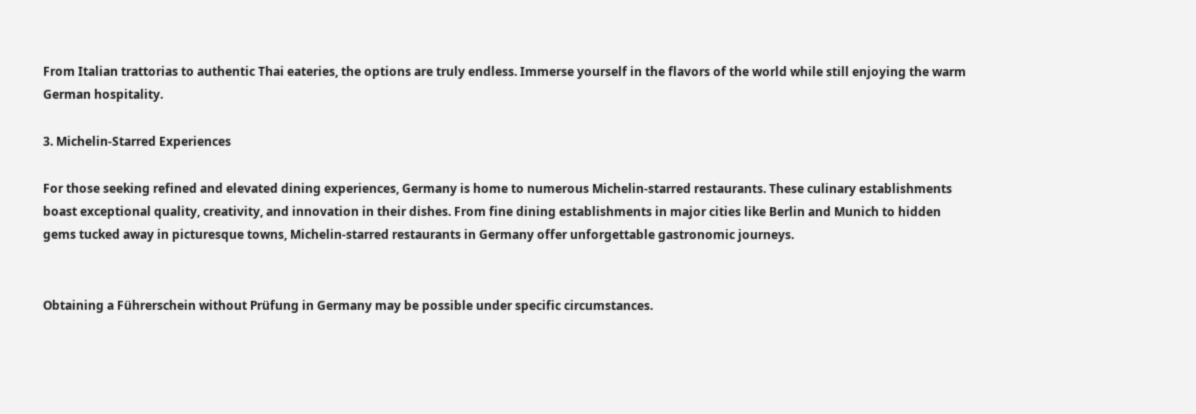From Italian trattorias to authentic Thai eateries, the options are truly endless. Immerse yourself in the flavors of the world while still enjoying the warm German hospitality.

3. Michelin-Starred Experiences

For those seeking refined and elevated dining experiences, Germany is home to numerous Michelin-starred restaurants. These culinary establishments boast exceptional quality, creativity, and innovation in their dishes. From fine dining establishments in major cities like Berlin and Munich to hidden gems tucked away in picturesque towns, Michelin-starred restaurants in Germany offer unforgettable gastronomic journeys.


Obtaining a Führerschein without Prüfung in Germany may be possible under specific circumstances.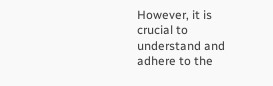However, it is crucial to understand and adhere to the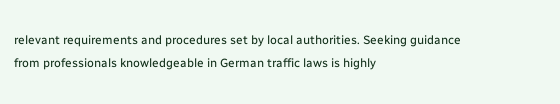relevant requirements and procedures set by local authorities. Seeking guidance from professionals knowledgeable in German traffic laws is highly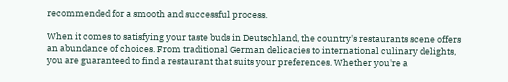recommended for a smooth and successful process.

When it comes to satisfying your taste buds in Deutschland, the country's restaurants scene offers an abundance of choices. From traditional German delicacies to international culinary delights, you are guaranteed to find a restaurant that suits your preferences. Whether you're a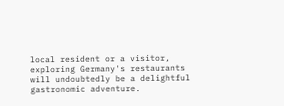local resident or a visitor, exploring Germany's restaurants will undoubtedly be a delightful gastronomic adventure.